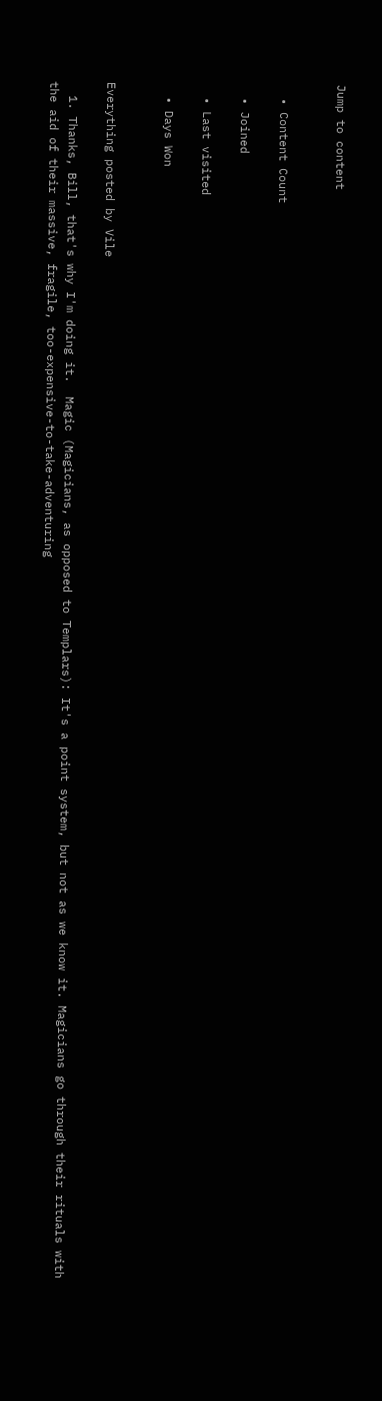Jump to content


  • Content Count

  • Joined

  • Last visited

  • Days Won


Everything posted by Vile

  1. Thanks, Bill, that's why I'm doing it.  Magic (Magicians, as opposed to Templars): It's a point system, but not as we know it. Magicians go through their rituals with the aid of their massive, fragile, too-expensive-to-take-adventuring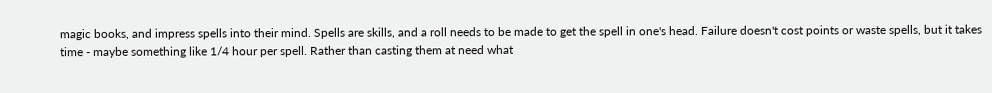magic books, and impress spells into their mind. Spells are skills, and a roll needs to be made to get the spell in one's head. Failure doesn't cost points or waste spells, but it takes time - maybe something like 1/4 hour per spell. Rather than casting them at need what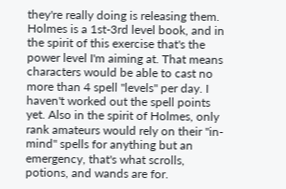they're really doing is releasing them. Holmes is a 1st-3rd level book, and in the spirit of this exercise that's the power level I'm aiming at. That means characters would be able to cast no more than 4 spell "levels" per day. I haven't worked out the spell points yet. Also in the spirit of Holmes, only rank amateurs would rely on their "in-mind" spells for anything but an emergency, that's what scrolls, potions, and wands are for.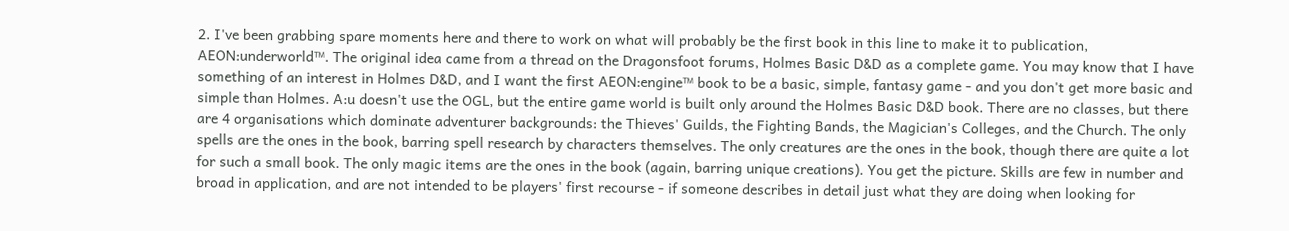2. I've been grabbing spare moments here and there to work on what will probably be the first book in this line to make it to publication, AEON:underworld™. The original idea came from a thread on the Dragonsfoot forums, Holmes Basic D&D as a complete game. You may know that I have something of an interest in Holmes D&D, and I want the first AEON:engine™ book to be a basic, simple, fantasy game - and you don't get more basic and simple than Holmes. A:u doesn't use the OGL, but the entire game world is built only around the Holmes Basic D&D book. There are no classes, but there are 4 organisations which dominate adventurer backgrounds: the Thieves' Guilds, the Fighting Bands, the Magician's Colleges, and the Church. The only spells are the ones in the book, barring spell research by characters themselves. The only creatures are the ones in the book, though there are quite a lot for such a small book. The only magic items are the ones in the book (again, barring unique creations). You get the picture. Skills are few in number and broad in application, and are not intended to be players' first recourse - if someone describes in detail just what they are doing when looking for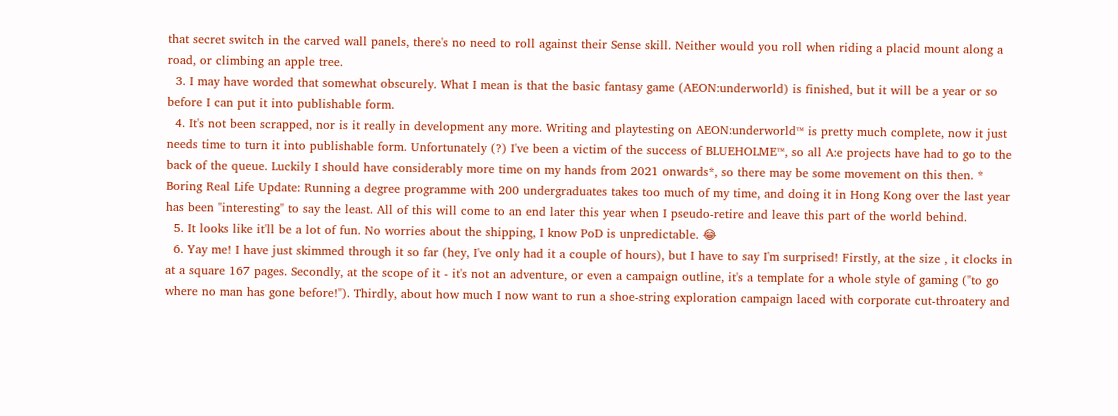that secret switch in the carved wall panels, there's no need to roll against their Sense skill. Neither would you roll when riding a placid mount along a road, or climbing an apple tree.
  3. I may have worded that somewhat obscurely. What I mean is that the basic fantasy game (AEON:underworld) is finished, but it will be a year or so before I can put it into publishable form.
  4. It's not been scrapped, nor is it really in development any more. Writing and playtesting on AEON:underworld™ is pretty much complete, now it just needs time to turn it into publishable form. Unfortunately (?) I've been a victim of the success of BLUEHOLME™, so all A:e projects have had to go to the back of the queue. Luckily I should have considerably more time on my hands from 2021 onwards*, so there may be some movement on this then. * Boring Real Life Update: Running a degree programme with 200 undergraduates takes too much of my time, and doing it in Hong Kong over the last year has been "interesting" to say the least. All of this will come to an end later this year when I pseudo-retire and leave this part of the world behind.
  5. It looks like it'll be a lot of fun. No worries about the shipping, I know PoD is unpredictable. 😂
  6. Yay me! I have just skimmed through it so far (hey, I've only had it a couple of hours), but I have to say I'm surprised! Firstly, at the size , it clocks in at a square 167 pages. Secondly, at the scope of it - it's not an adventure, or even a campaign outline, it's a template for a whole style of gaming ("to go where no man has gone before!"). Thirdly, about how much I now want to run a shoe-string exploration campaign laced with corporate cut-throatery and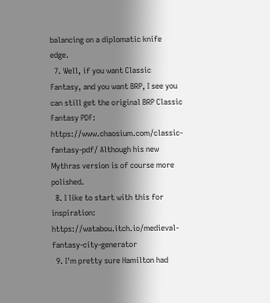balancing on a diplomatic knife edge.
  7. Well, if you want Classic Fantasy, and you want BRP, I see you can still get the original BRP Classic Fantasy PDF: https://www.chaosium.com/classic-fantasy-pdf/ Although his new Mythras version is of course more polished.
  8. I like to start with this for inspiration: https://watabou.itch.io/medieval-fantasy-city-generator
  9. I'm pretty sure Hamilton had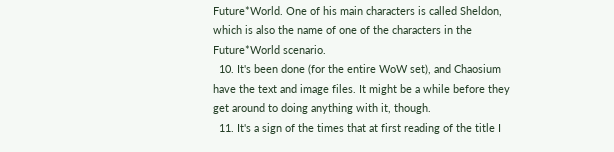Future*World. One of his main characters is called Sheldon, which is also the name of one of the characters in the Future*World scenario.
  10. It's been done (for the entire WoW set), and Chaosium have the text and image files. It might be a while before they get around to doing anything with it, though.
  11. It's a sign of the times that at first reading of the title I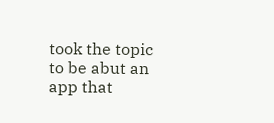took the topic to be abut an app that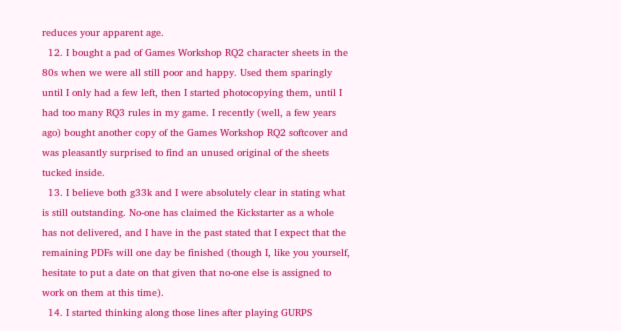reduces your apparent age.
  12. I bought a pad of Games Workshop RQ2 character sheets in the 80s when we were all still poor and happy. Used them sparingly until I only had a few left, then I started photocopying them, until I had too many RQ3 rules in my game. I recently (well, a few years ago) bought another copy of the Games Workshop RQ2 softcover and was pleasantly surprised to find an unused original of the sheets tucked inside.
  13. I believe both g33k and I were absolutely clear in stating what is still outstanding. No-one has claimed the Kickstarter as a whole has not delivered, and I have in the past stated that I expect that the remaining PDFs will one day be finished (though I, like you yourself, hesitate to put a date on that given that no-one else is assigned to work on them at this time).
  14. I started thinking along those lines after playing GURPS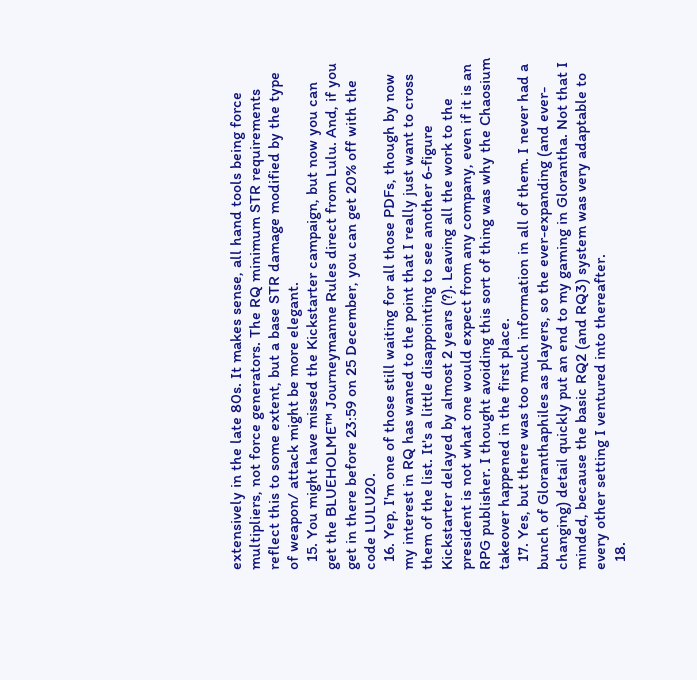extensively in the late 80s. It makes sense, all hand tools being force multipliers, not force generators. The RQ minimum STR requirements reflect this to some extent, but a base STR damage modified by the type of weapon/ attack might be more elegant.
  15. You might have missed the Kickstarter campaign, but now you can get the BLUEHOLME™ Journeymanne Rules direct from Lulu. And, if you get in there before 23:59 on 25 December, you can get 20% off with the code LULU20.
  16. Yep, I'm one of those still waiting for all those PDFs, though by now my interest in RQ has waned to the point that I really just want to cross them of the list. It's a little disappointing to see another 6-figure Kickstarter delayed by almost 2 years (?). Leaving all the work to the president is not what one would expect from any company, even if it is an RPG publisher. I thought avoiding this sort of thing was why the Chaosium takeover happened in the first place.
  17. Yes, but there was too much information in all of them. I never had a bunch of Gloranthaphiles as players, so the ever-expanding (and ever-changing) detail quickly put an end to my gaming in Glorantha. Not that I minded, because the basic RQ2 (and RQ3) system was very adaptable to every other setting I ventured into thereafter.
  18.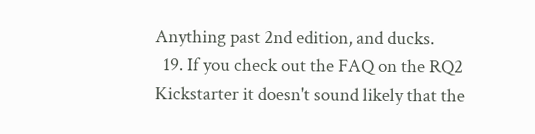Anything past 2nd edition, and ducks.
  19. If you check out the FAQ on the RQ2 Kickstarter it doesn't sound likely that the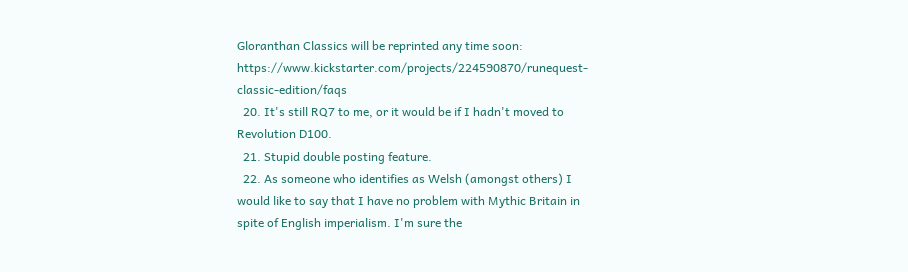Gloranthan Classics will be reprinted any time soon: https://www.kickstarter.com/projects/224590870/runequest-classic-edition/faqs
  20. It's still RQ7 to me, or it would be if I hadn't moved to Revolution D100.
  21. Stupid double posting feature.
  22. As someone who identifies as Welsh (amongst others) I would like to say that I have no problem with Mythic Britain in spite of English imperialism. I'm sure the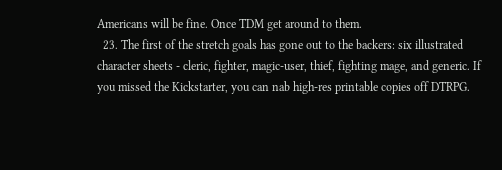Americans will be fine. Once TDM get around to them.
  23. The first of the stretch goals has gone out to the backers: six illustrated character sheets - cleric, fighter, magic-user, thief, fighting mage, and generic. If you missed the Kickstarter, you can nab high-res printable copies off DTRPG.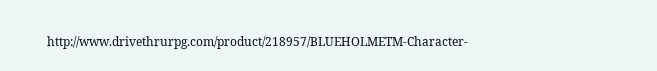http://www.drivethrurpg.com/product/218957/BLUEHOLMETM-Character-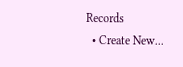Records
  • Create New...